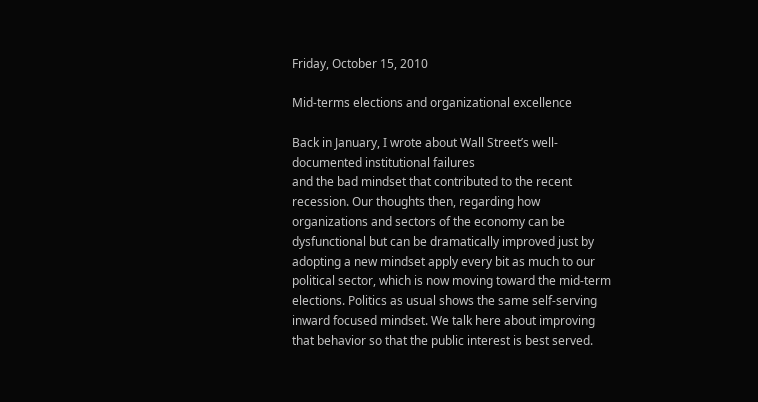Friday, October 15, 2010

Mid-terms elections and organizational excellence

Back in January, I wrote about Wall Street’s well-documented institutional failures
and the bad mindset that contributed to the recent recession. Our thoughts then, regarding how organizations and sectors of the economy can be dysfunctional but can be dramatically improved just by adopting a new mindset apply every bit as much to our political sector, which is now moving toward the mid-term elections. Politics as usual shows the same self-serving inward focused mindset. We talk here about improving that behavior so that the public interest is best served.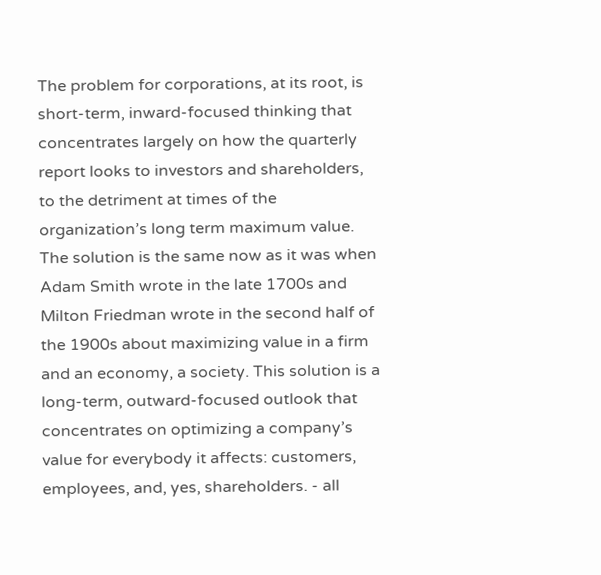The problem for corporations, at its root, is short-term, inward-focused thinking that concentrates largely on how the quarterly report looks to investors and shareholders, to the detriment at times of the organization’s long term maximum value. The solution is the same now as it was when Adam Smith wrote in the late 1700s and Milton Friedman wrote in the second half of the 1900s about maximizing value in a firm and an economy, a society. This solution is a long-term, outward-focused outlook that concentrates on optimizing a company’s value for everybody it affects: customers, employees, and, yes, shareholders. - all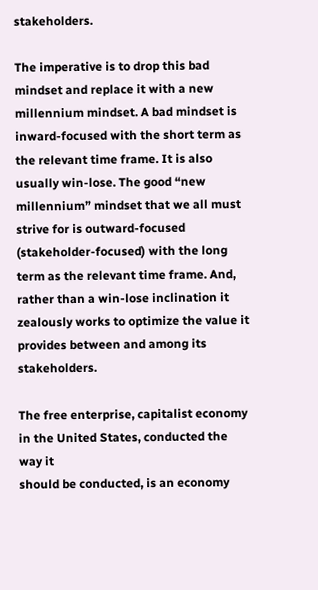stakeholders.

The imperative is to drop this bad mindset and replace it with a new millennium mindset. A bad mindset is inward-focused with the short term as the relevant time frame. It is also usually win-lose. The good “new millennium” mindset that we all must strive for is outward-focused (stakeholder-focused) with the long term as the relevant time frame. And, rather than a win-lose inclination it zealously works to optimize the value it provides between and among its stakeholders.

The free enterprise, capitalist economy in the United States, conducted the way it
should be conducted, is an economy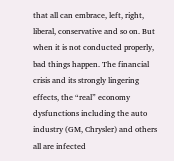that all can embrace, left, right, liberal, conservative and so on. But when it is not conducted properly, bad things happen. The financial crisis and its strongly lingering effects, the “real” economy dysfunctions including the auto industry (GM, Chrysler) and others all are infected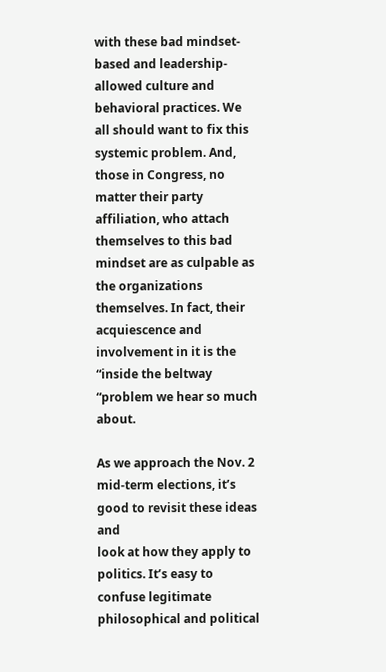with these bad mindset-based and leadership-allowed culture and behavioral practices. We all should want to fix this systemic problem. And, those in Congress, no matter their party affiliation, who attach themselves to this bad mindset are as culpable as the organizations themselves. In fact, their acquiescence and involvement in it is the “inside the beltway “problem we hear so much about.

As we approach the Nov. 2 mid-term elections, it’s good to revisit these ideas and
look at how they apply to politics. It’s easy to confuse legitimate philosophical and political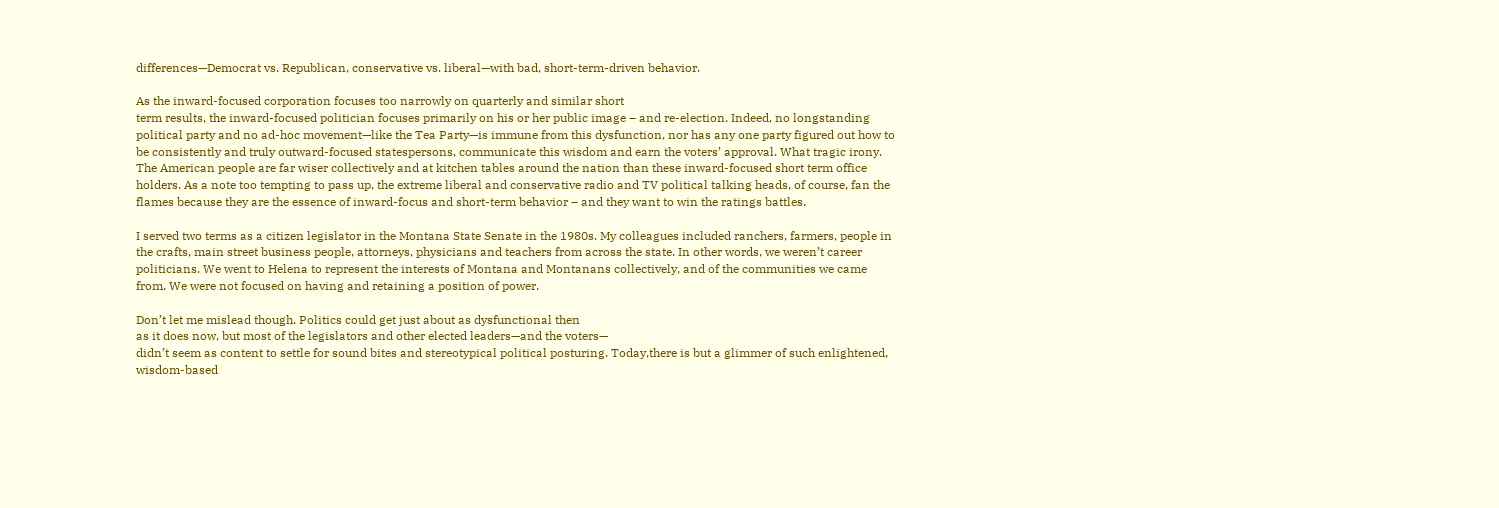differences—Democrat vs. Republican, conservative vs. liberal—with bad, short-term-driven behavior.

As the inward-focused corporation focuses too narrowly on quarterly and similar short
term results, the inward-focused politician focuses primarily on his or her public image – and re-election. Indeed, no longstanding political party and no ad-hoc movement—like the Tea Party—is immune from this dysfunction, nor has any one party figured out how to be consistently and truly outward-focused statespersons, communicate this wisdom and earn the voters’ approval. What tragic irony. The American people are far wiser collectively and at kitchen tables around the nation than these inward-focused short term office holders. As a note too tempting to pass up, the extreme liberal and conservative radio and TV political talking heads, of course, fan the flames because they are the essence of inward-focus and short-term behavior – and they want to win the ratings battles.

I served two terms as a citizen legislator in the Montana State Senate in the 1980s. My colleagues included ranchers, farmers, people in the crafts, main street business people, attorneys, physicians and teachers from across the state. In other words, we weren’t career politicians. We went to Helena to represent the interests of Montana and Montanans collectively, and of the communities we came from. We were not focused on having and retaining a position of power.

Don’t let me mislead though. Politics could get just about as dysfunctional then
as it does now, but most of the legislators and other elected leaders—and the voters—
didn’t seem as content to settle for sound bites and stereotypical political posturing. Today,there is but a glimmer of such enlightened, wisdom-based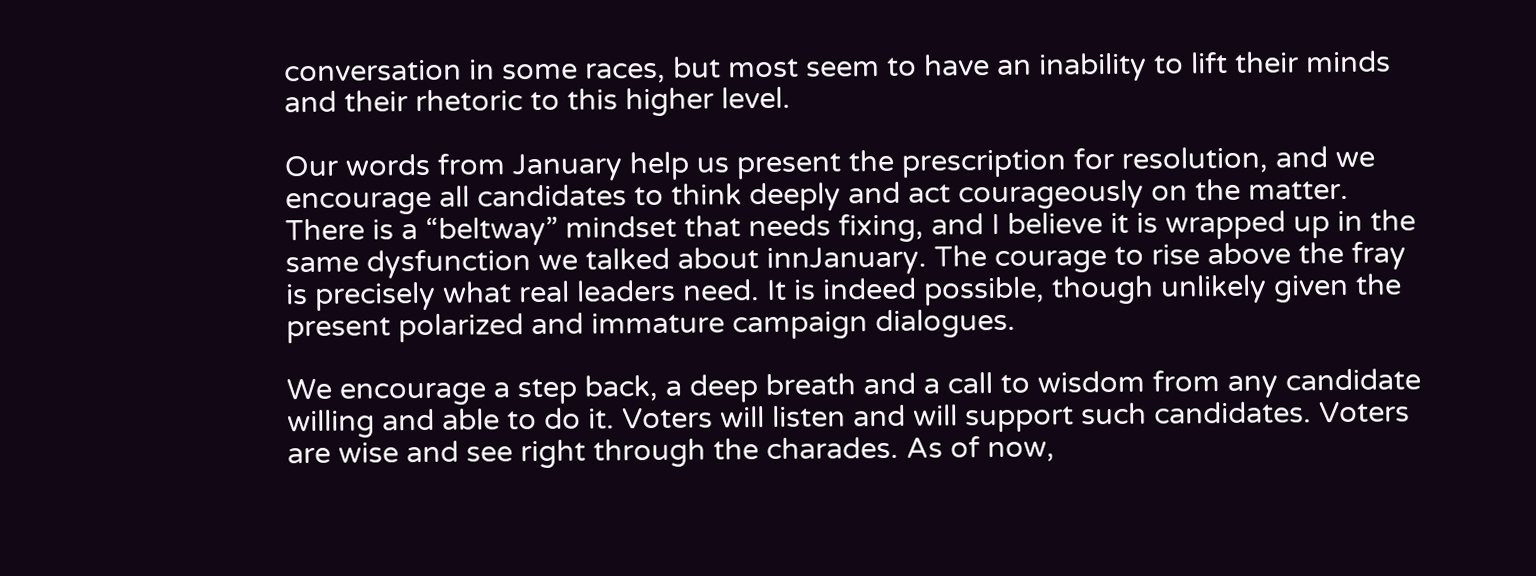conversation in some races, but most seem to have an inability to lift their minds and their rhetoric to this higher level.

Our words from January help us present the prescription for resolution, and we encourage all candidates to think deeply and act courageously on the matter. There is a “beltway” mindset that needs fixing, and I believe it is wrapped up in the same dysfunction we talked about innJanuary. The courage to rise above the fray is precisely what real leaders need. It is indeed possible, though unlikely given the present polarized and immature campaign dialogues.

We encourage a step back, a deep breath and a call to wisdom from any candidate willing and able to do it. Voters will listen and will support such candidates. Voters are wise and see right through the charades. As of now,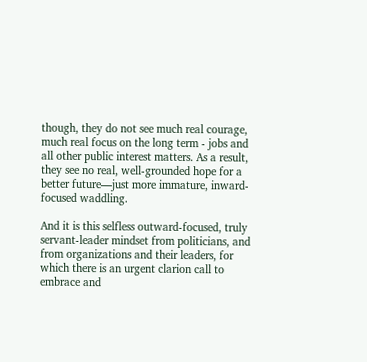though, they do not see much real courage, much real focus on the long term - jobs and all other public interest matters. As a result, they see no real, well-grounded hope for a better future—just more immature, inward-focused waddling.

And it is this selfless outward-focused, truly servant-leader mindset from politicians, and from organizations and their leaders, for which there is an urgent clarion call to embrace and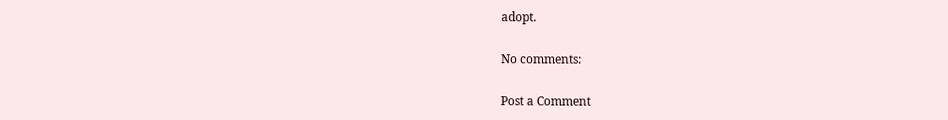adopt.

No comments:

Post a Comment